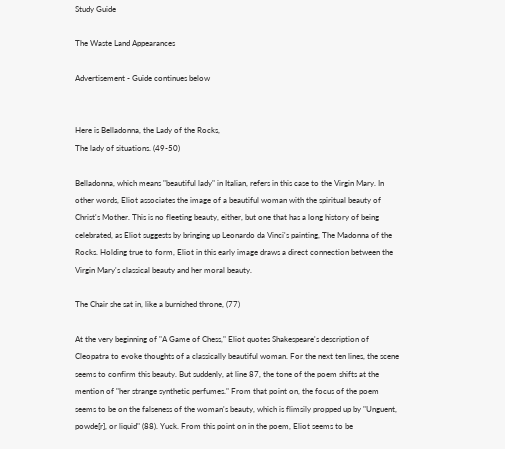Study Guide

The Waste Land Appearances

Advertisement - Guide continues below


Here is Belladonna, the Lady of the Rocks,
The lady of situations. (49-50)

Belladonna, which means "beautiful lady" in Italian, refers in this case to the Virgin Mary. In other words, Eliot associates the image of a beautiful woman with the spiritual beauty of Christ's Mother. This is no fleeting beauty, either, but one that has a long history of being celebrated, as Eliot suggests by bringing up Leonardo da Vinci's painting, The Madonna of the Rocks. Holding true to form, Eliot in this early image draws a direct connection between the Virgin Mary's classical beauty and her moral beauty.

The Chair she sat in, like a burnished throne, (77)

At the very beginning of "A Game of Chess," Eliot quotes Shakespeare's description of Cleopatra to evoke thoughts of a classically beautiful woman. For the next ten lines, the scene seems to confirm this beauty. But suddenly, at line 87, the tone of the poem shifts at the mention of "her strange synthetic perfumes." From that point on, the focus of the poem seems to be on the falseness of the woman's beauty, which is flimsily propped up by "Unguent, powde[r], or liquid" (88). Yuck. From this point on in the poem, Eliot seems to be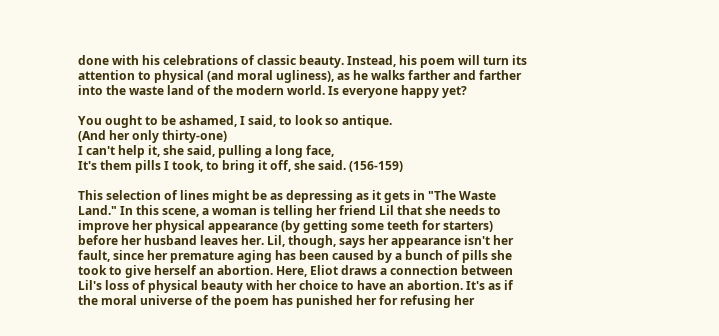done with his celebrations of classic beauty. Instead, his poem will turn its attention to physical (and moral ugliness), as he walks farther and farther into the waste land of the modern world. Is everyone happy yet?

You ought to be ashamed, I said, to look so antique.
(And her only thirty-one)
I can't help it, she said, pulling a long face,
It's them pills I took, to bring it off, she said. (156-159)

This selection of lines might be as depressing as it gets in "The Waste Land." In this scene, a woman is telling her friend Lil that she needs to improve her physical appearance (by getting some teeth for starters) before her husband leaves her. Lil, though, says her appearance isn't her fault, since her premature aging has been caused by a bunch of pills she took to give herself an abortion. Here, Eliot draws a connection between Lil's loss of physical beauty with her choice to have an abortion. It's as if the moral universe of the poem has punished her for refusing her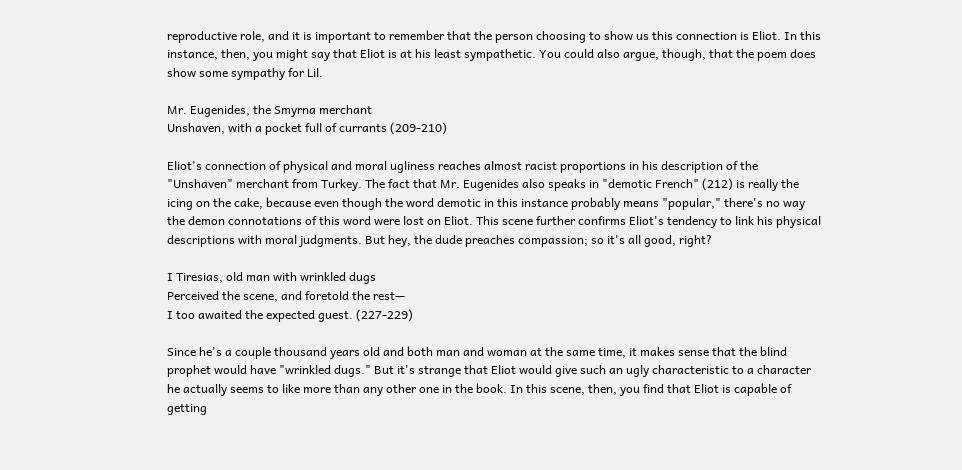reproductive role, and it is important to remember that the person choosing to show us this connection is Eliot. In this instance, then, you might say that Eliot is at his least sympathetic. You could also argue, though, that the poem does show some sympathy for Lil.

Mr. Eugenides, the Smyrna merchant
Unshaven, with a pocket full of currants (209-210)

Eliot's connection of physical and moral ugliness reaches almost racist proportions in his description of the "Unshaven" merchant from Turkey. The fact that Mr. Eugenides also speaks in "demotic French" (212) is really the icing on the cake, because even though the word demotic in this instance probably means "popular," there's no way the demon connotations of this word were lost on Eliot. This scene further confirms Eliot's tendency to link his physical descriptions with moral judgments. But hey, the dude preaches compassion; so it's all good, right?

I Tiresias, old man with wrinkled dugs
Perceived the scene, and foretold the rest—
I too awaited the expected guest. (227-229)

Since he's a couple thousand years old and both man and woman at the same time, it makes sense that the blind prophet would have "wrinkled dugs." But it's strange that Eliot would give such an ugly characteristic to a character he actually seems to like more than any other one in the book. In this scene, then, you find that Eliot is capable of getting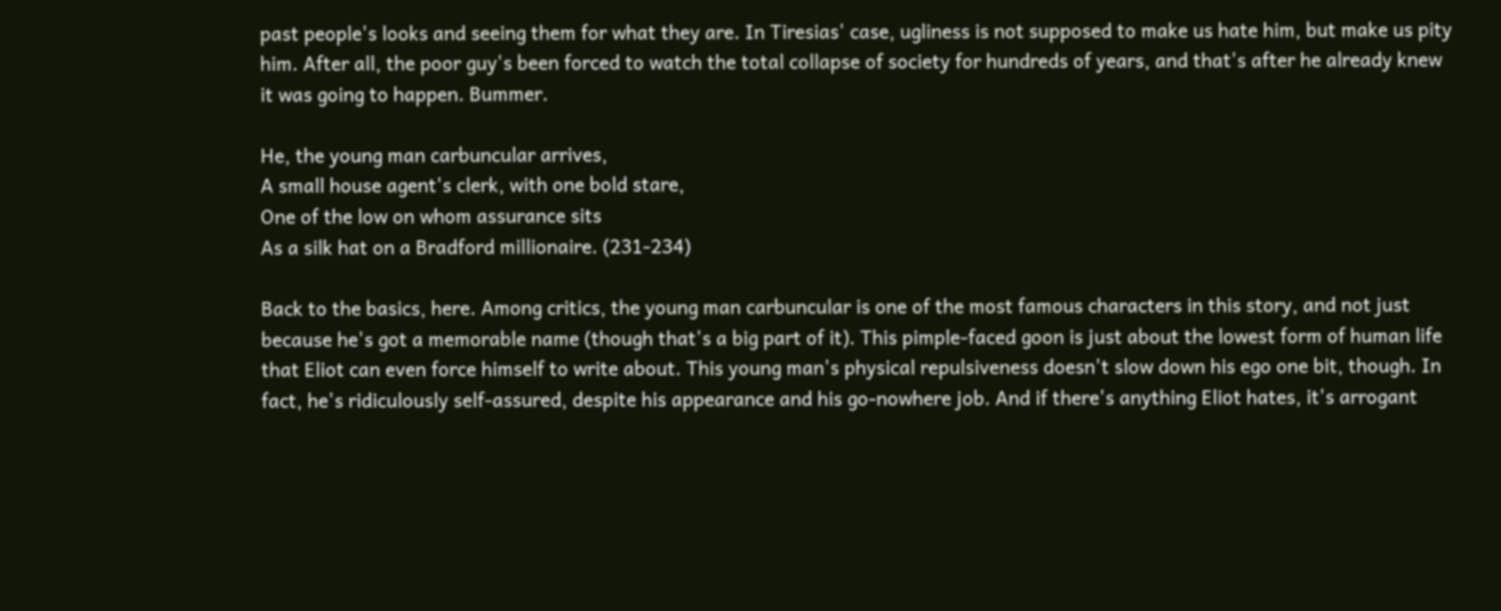past people's looks and seeing them for what they are. In Tiresias' case, ugliness is not supposed to make us hate him, but make us pity him. After all, the poor guy's been forced to watch the total collapse of society for hundreds of years, and that's after he already knew it was going to happen. Bummer.

He, the young man carbuncular arrives,
A small house agent's clerk, with one bold stare,
One of the low on whom assurance sits
As a silk hat on a Bradford millionaire. (231-234)

Back to the basics, here. Among critics, the young man carbuncular is one of the most famous characters in this story, and not just because he's got a memorable name (though that's a big part of it). This pimple-faced goon is just about the lowest form of human life that Eliot can even force himself to write about. This young man's physical repulsiveness doesn't slow down his ego one bit, though. In fact, he's ridiculously self-assured, despite his appearance and his go-nowhere job. And if there's anything Eliot hates, it's arrogant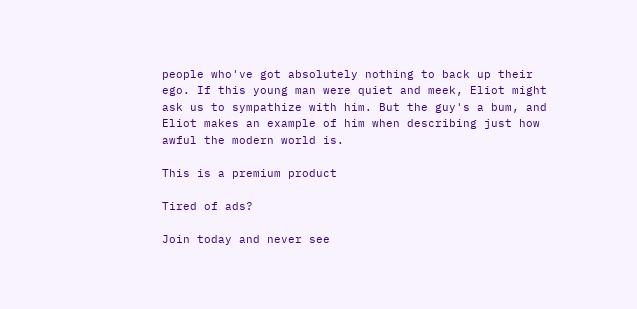people who've got absolutely nothing to back up their ego. If this young man were quiet and meek, Eliot might ask us to sympathize with him. But the guy's a bum, and Eliot makes an example of him when describing just how awful the modern world is.

This is a premium product

Tired of ads?

Join today and never see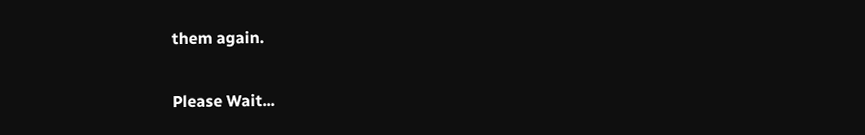them again.

Please Wait...